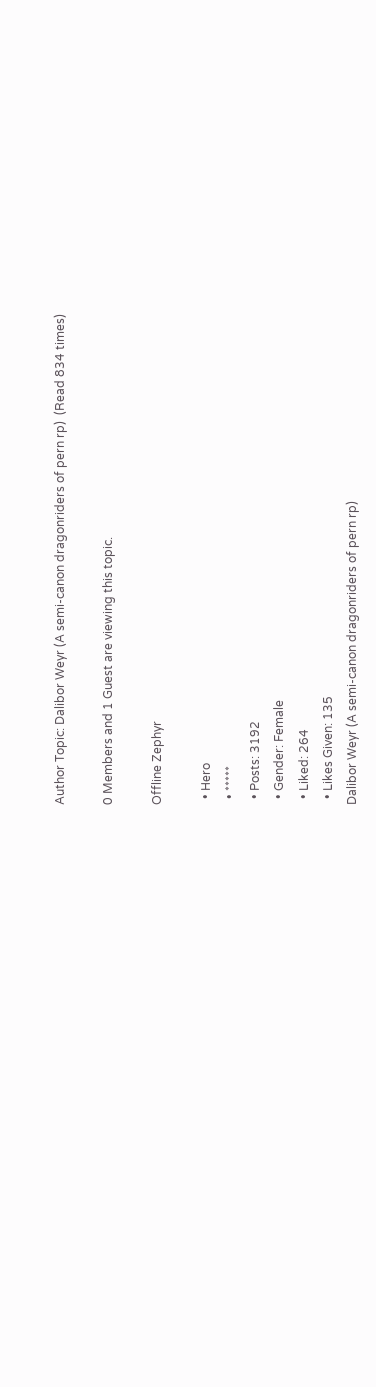Author Topic: Dalibor Weyr (A semi-canon dragonriders of pern rp)  (Read 834 times)

0 Members and 1 Guest are viewing this topic.

Offline Zephyr

  • Hero
  • *****
  • Posts: 3192
  • Gender: Female
  • Liked: 264
  • Likes Given: 135
Dalibor Weyr (A semi-canon dragonriders of pern rp)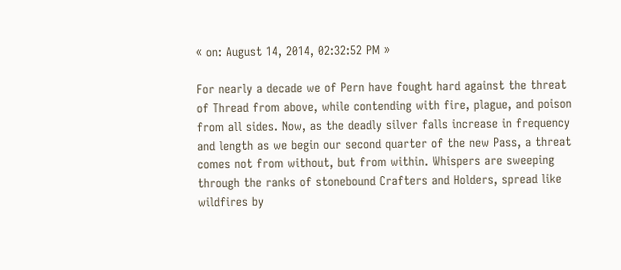« on: August 14, 2014, 02:32:52 PM »

For nearly a decade we of Pern have fought hard against the threat of Thread from above, while contending with fire, plague, and poison from all sides. Now, as the deadly silver falls increase in frequency and length as we begin our second quarter of the new Pass, a threat comes not from without, but from within. Whispers are sweeping through the ranks of stonebound Crafters and Holders, spread like wildfires by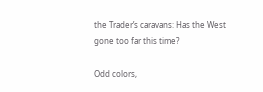the Trader’s caravans: Has the West gone too far this time?

Odd colors,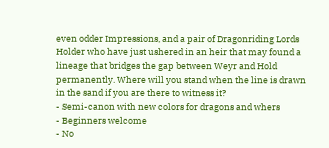even odder Impressions, and a pair of Dragonriding Lords Holder who have just ushered in an heir that may found a lineage that bridges the gap between Weyr and Hold permanently. Where will you stand when the line is drawn in the sand if you are there to witness it?
- Semi-canon with new colors for dragons and whers
- Beginners welcome
- No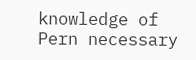knowledge of Pern necessary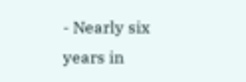- Nearly six years in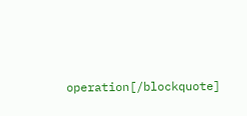operation[/blockquote]